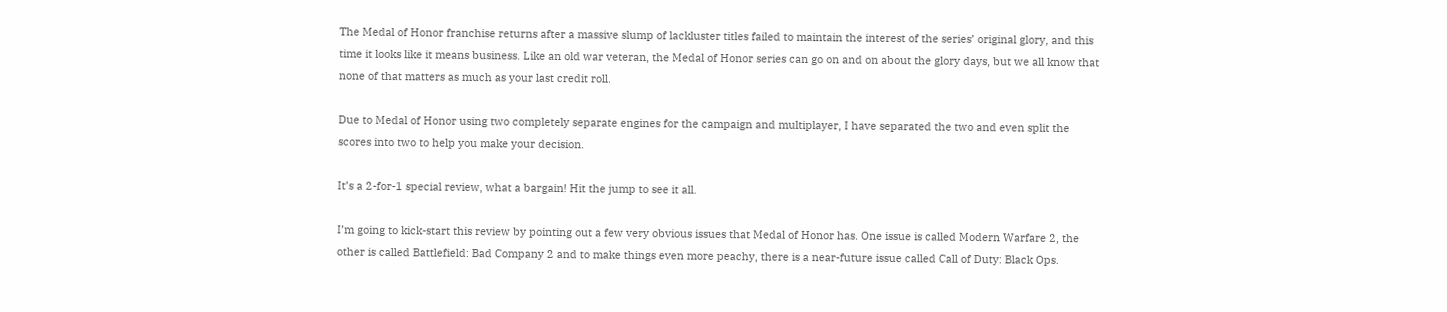The Medal of Honor franchise returns after a massive slump of lackluster titles failed to maintain the interest of the series’ original glory, and this time it looks like it means business. Like an old war veteran, the Medal of Honor series can go on and on about the glory days, but we all know that none of that matters as much as your last credit roll.

Due to Medal of Honor using two completely separate engines for the campaign and multiplayer, I have separated the two and even split the scores into two to help you make your decision.

It’s a 2-for-1 special review, what a bargain! Hit the jump to see it all.

I’m going to kick-start this review by pointing out a few very obvious issues that Medal of Honor has. One issue is called Modern Warfare 2, the other is called Battlefield: Bad Company 2 and to make things even more peachy, there is a near-future issue called Call of Duty: Black Ops.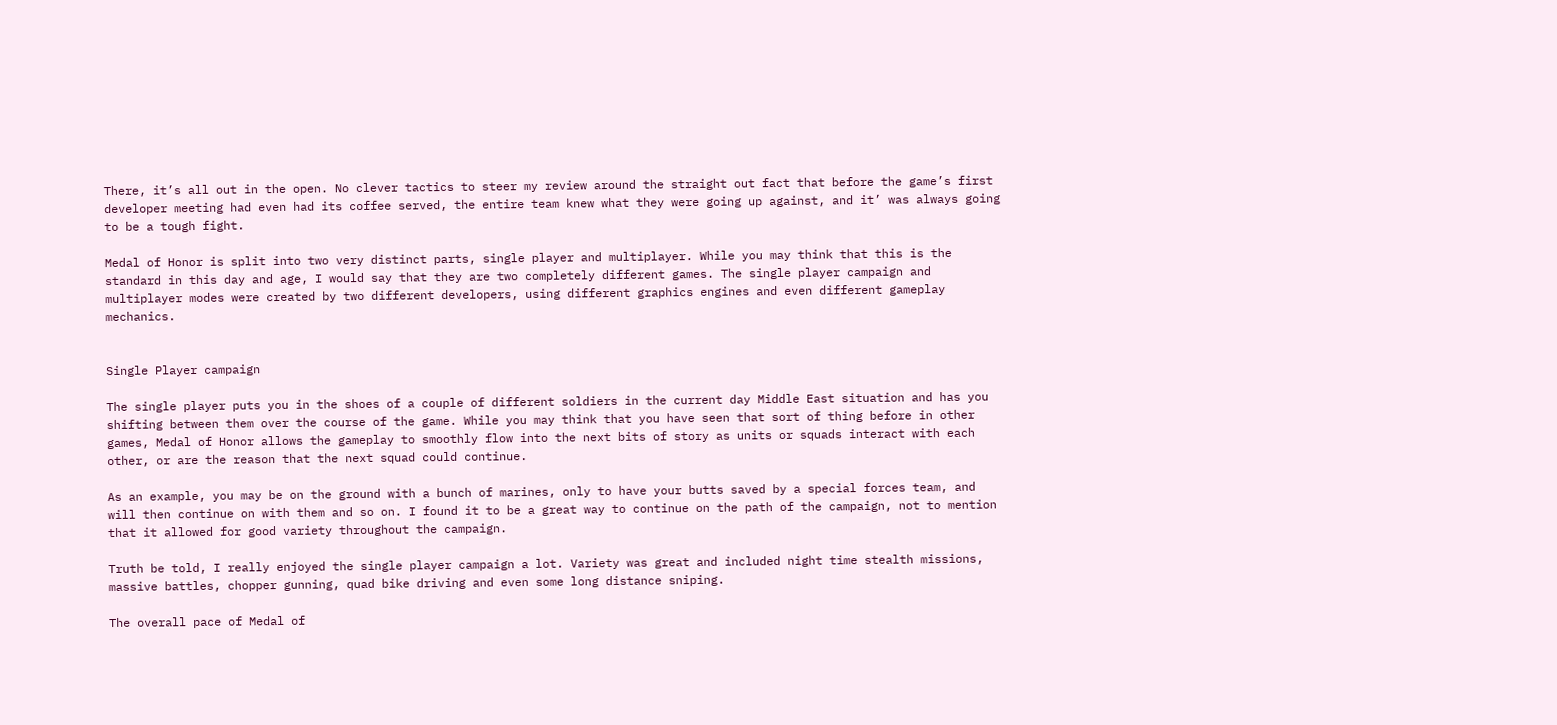There, it’s all out in the open. No clever tactics to steer my review around the straight out fact that before the game’s first developer meeting had even had its coffee served, the entire team knew what they were going up against, and it’ was always going to be a tough fight.

Medal of Honor is split into two very distinct parts, single player and multiplayer. While you may think that this is the standard in this day and age, I would say that they are two completely different games. The single player campaign and multiplayer modes were created by two different developers, using different graphics engines and even different gameplay mechanics.


Single Player campaign

The single player puts you in the shoes of a couple of different soldiers in the current day Middle East situation and has you shifting between them over the course of the game. While you may think that you have seen that sort of thing before in other games, Medal of Honor allows the gameplay to smoothly flow into the next bits of story as units or squads interact with each other, or are the reason that the next squad could continue.

As an example, you may be on the ground with a bunch of marines, only to have your butts saved by a special forces team, and will then continue on with them and so on. I found it to be a great way to continue on the path of the campaign, not to mention that it allowed for good variety throughout the campaign.

Truth be told, I really enjoyed the single player campaign a lot. Variety was great and included night time stealth missions, massive battles, chopper gunning, quad bike driving and even some long distance sniping.

The overall pace of Medal of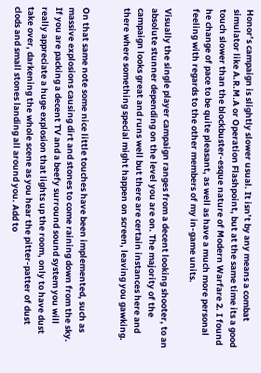Honor’s campaign is slightly slower usual. It isn’t by any means a combat simulator like A.R.M.A or Operation Flashpoint, but at the same time its a good touch slower than the blockbuster-esque nature of Modern Warfare 2. I found he change of pace to be quite pleasant, as well as have a much more personal feeling with regards to the other members of my in-game units.

Visually the single player campaign ranges from a decent looking shooter, to an absolute stunner depending on the level you are on. The majority of the campaign looks great and runs well but there are certain instances here and there where something special might happen on screen, leaving you gawking.


On that same note some nice little touches have been implemented, such as massive explosions causing dirt and stones to come raining down from the sky. If you are packing a decent TV and a beefy surround sound system you will really appreciate a huge explosion that lights up the room, only to have dust take over, darkening the whole scene as you hear the pitter-patter of dust clods and small stones landing all around you. Add to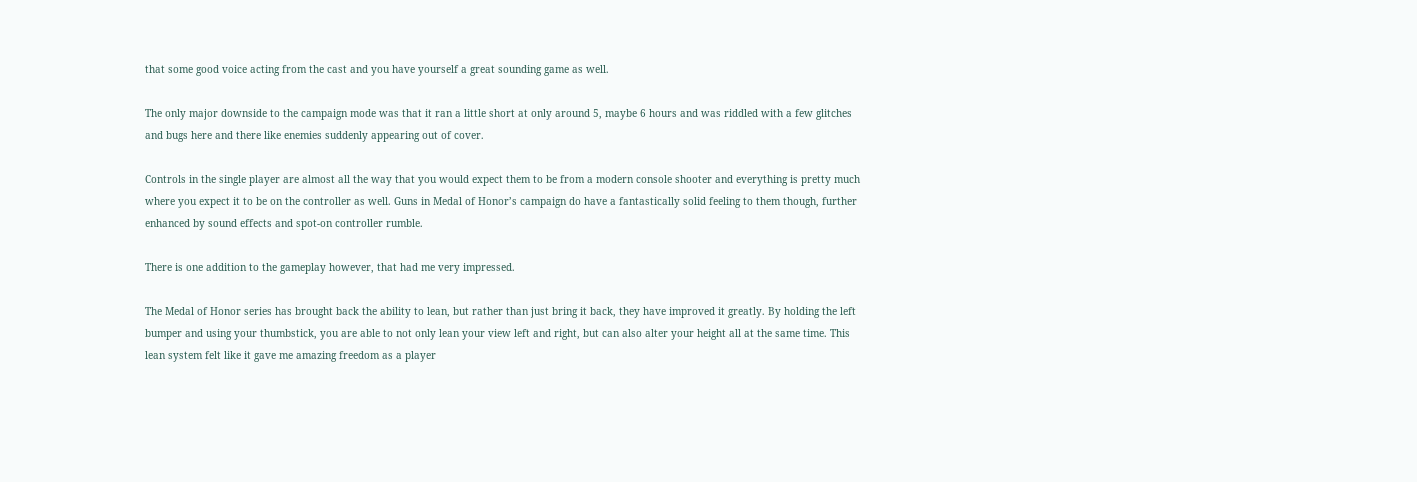that some good voice acting from the cast and you have yourself a great sounding game as well.

The only major downside to the campaign mode was that it ran a little short at only around 5, maybe 6 hours and was riddled with a few glitches and bugs here and there like enemies suddenly appearing out of cover.

Controls in the single player are almost all the way that you would expect them to be from a modern console shooter and everything is pretty much where you expect it to be on the controller as well. Guns in Medal of Honor’s campaign do have a fantastically solid feeling to them though, further enhanced by sound effects and spot-on controller rumble.

There is one addition to the gameplay however, that had me very impressed.

The Medal of Honor series has brought back the ability to lean, but rather than just bring it back, they have improved it greatly. By holding the left bumper and using your thumbstick, you are able to not only lean your view left and right, but can also alter your height all at the same time. This lean system felt like it gave me amazing freedom as a player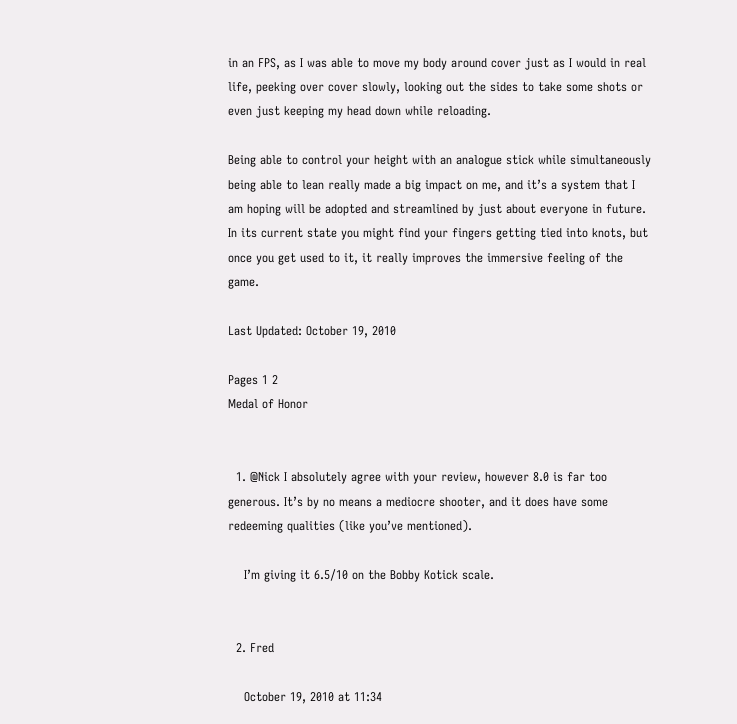in an FPS, as I was able to move my body around cover just as I would in real life, peeking over cover slowly, looking out the sides to take some shots or even just keeping my head down while reloading.

Being able to control your height with an analogue stick while simultaneously being able to lean really made a big impact on me, and it’s a system that I am hoping will be adopted and streamlined by just about everyone in future. In its current state you might find your fingers getting tied into knots, but once you get used to it, it really improves the immersive feeling of the game.

Last Updated: October 19, 2010

Pages 1 2
Medal of Honor


  1. @Nick I absolutely agree with your review, however 8.0 is far too generous. It’s by no means a mediocre shooter, and it does have some redeeming qualities (like you’ve mentioned).

    I’m giving it 6.5/10 on the Bobby Kotick scale.


  2. Fred

    October 19, 2010 at 11:34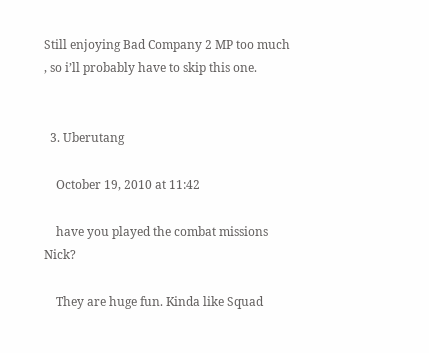Still enjoying Bad Company 2 MP too much , so i’ll probably have to skip this one.


  3. Uberutang

    October 19, 2010 at 11:42

    have you played the combat missions Nick?

    They are huge fun. Kinda like Squad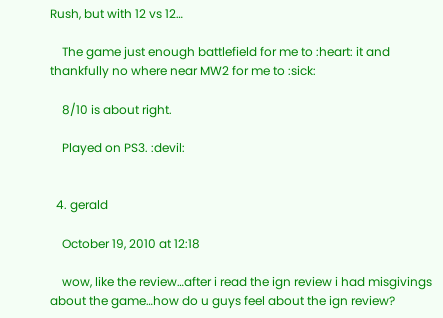Rush, but with 12 vs 12…

    The game just enough battlefield for me to :heart: it and thankfully no where near MW2 for me to :sick:

    8/10 is about right.

    Played on PS3. :devil:


  4. gerald

    October 19, 2010 at 12:18

    wow, like the review…after i read the ign review i had misgivings about the game…how do u guys feel about the ign review?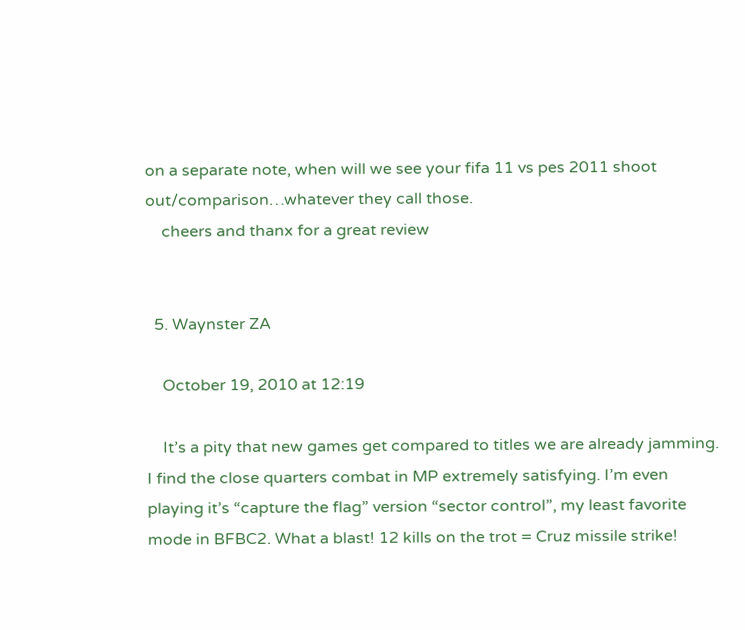on a separate note, when will we see your fifa 11 vs pes 2011 shoot out/comparison…whatever they call those.
    cheers and thanx for a great review


  5. Waynster ZA

    October 19, 2010 at 12:19

    It’s a pity that new games get compared to titles we are already jamming. I find the close quarters combat in MP extremely satisfying. I’m even playing it’s “capture the flag” version “sector control”, my least favorite mode in BFBC2. What a blast! 12 kills on the trot = Cruz missile strike!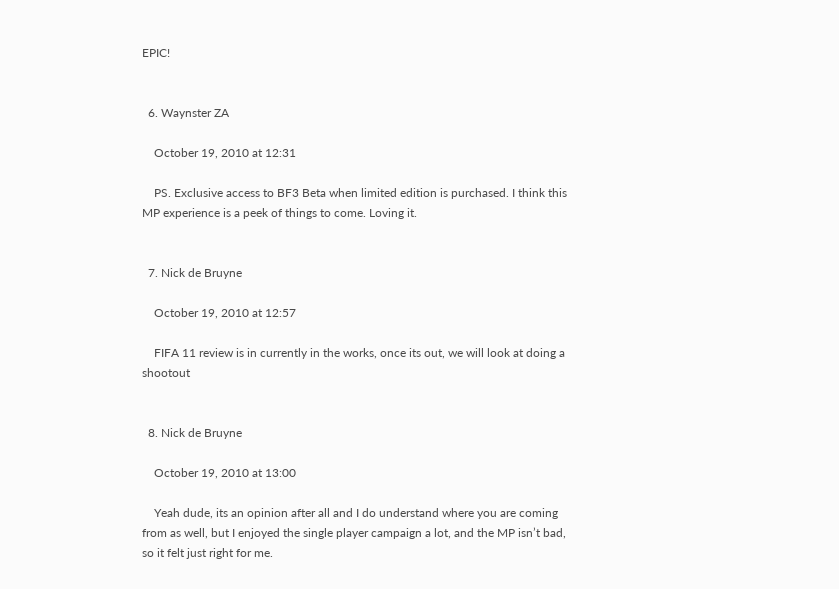EPIC!


  6. Waynster ZA

    October 19, 2010 at 12:31

    PS. Exclusive access to BF3 Beta when limited edition is purchased. I think this MP experience is a peek of things to come. Loving it.


  7. Nick de Bruyne

    October 19, 2010 at 12:57

    FIFA 11 review is in currently in the works, once its out, we will look at doing a shootout


  8. Nick de Bruyne

    October 19, 2010 at 13:00

    Yeah dude, its an opinion after all and I do understand where you are coming from as well, but I enjoyed the single player campaign a lot, and the MP isn’t bad, so it felt just right for me.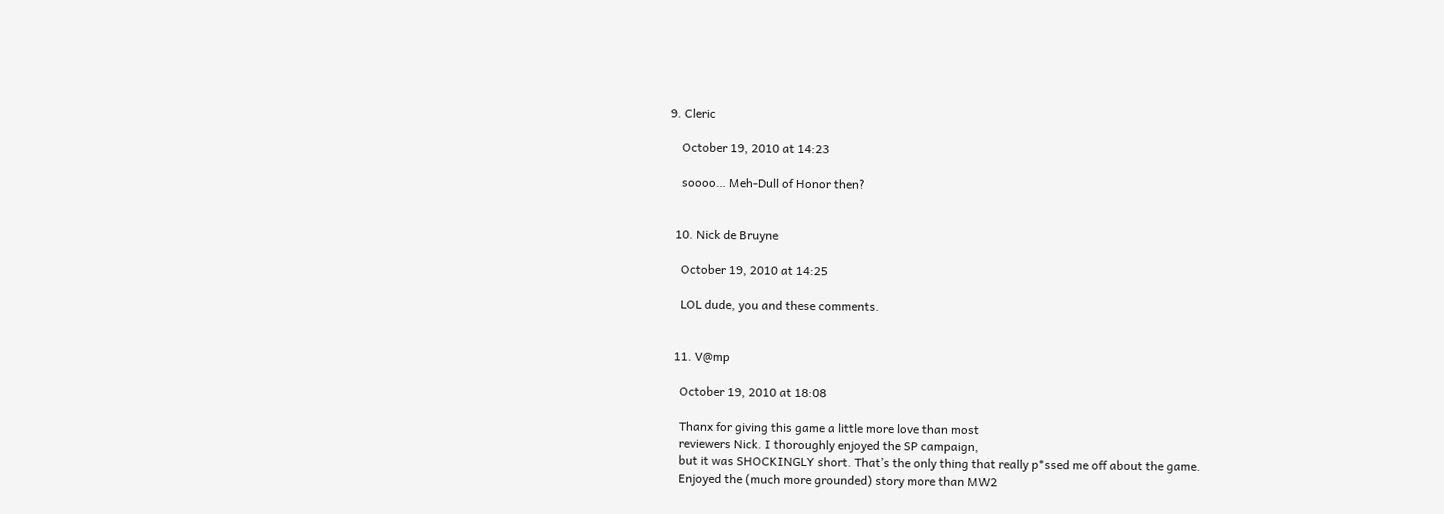9. Cleric

    October 19, 2010 at 14:23

    soooo… Meh-Dull of Honor then?


  10. Nick de Bruyne

    October 19, 2010 at 14:25

    LOL dude, you and these comments.


  11. V@mp

    October 19, 2010 at 18:08

    Thanx for giving this game a little more love than most
    reviewers Nick. I thoroughly enjoyed the SP campaign,
    but it was SHOCKINGLY short. That’s the only thing that really p*ssed me off about the game.
    Enjoyed the (much more grounded) story more than MW2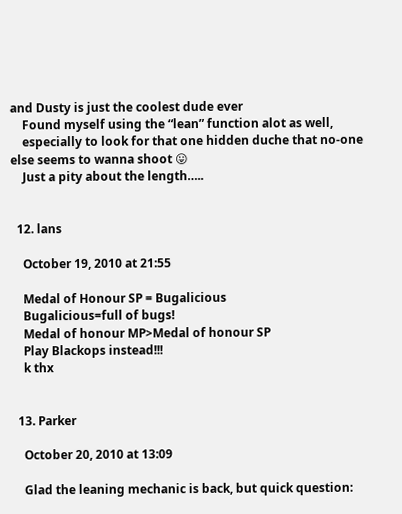and Dusty is just the coolest dude ever
    Found myself using the “lean” function alot as well,
    especially to look for that one hidden duche that no-one else seems to wanna shoot 😛
    Just a pity about the length…..


  12. lans

    October 19, 2010 at 21:55

    Medal of Honour SP = Bugalicious
    Bugalicious=full of bugs!
    Medal of honour MP>Medal of honour SP
    Play Blackops instead!!!
    k thx


  13. Parker

    October 20, 2010 at 13:09

    Glad the leaning mechanic is back, but quick question: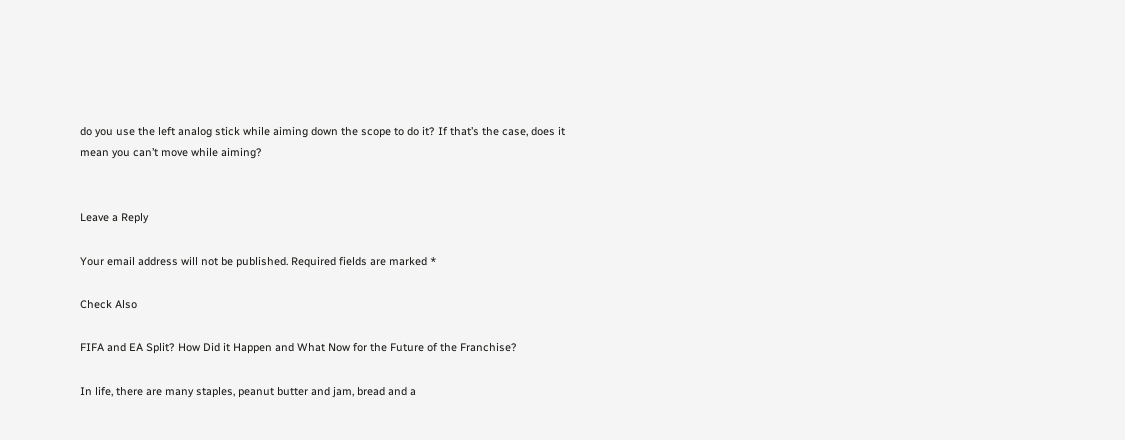do you use the left analog stick while aiming down the scope to do it? If that’s the case, does it mean you can’t move while aiming?


Leave a Reply

Your email address will not be published. Required fields are marked *

Check Also

FIFA and EA Split? How Did it Happen and What Now for the Future of the Franchise?

In life, there are many staples, peanut butter and jam, bread and a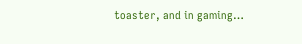toaster, and in gaming…